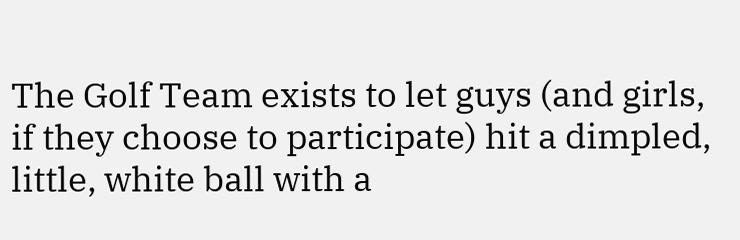The Golf Team exists to let guys (and girls, if they choose to participate) hit a dimpled, little, white ball with a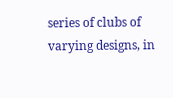series of clubs of varying designs, in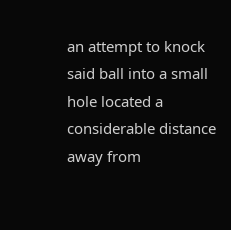an attempt to knock said ball into a small hole located a considerable distance  away from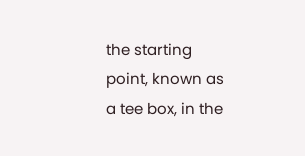the starting point, known as a tee box, in the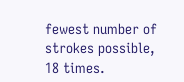fewest number of strokes possible, 18 times.